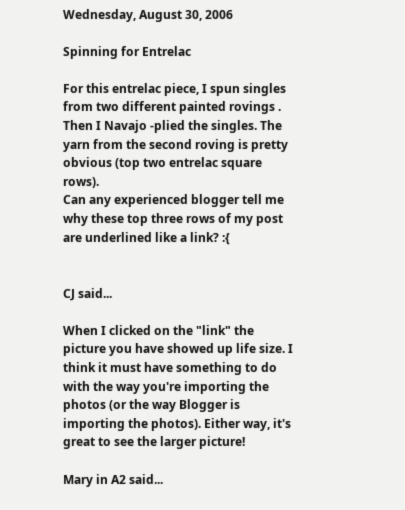Wednesday, August 30, 2006

Spinning for Entrelac

For this entrelac piece, I spun singles from two different painted rovings . Then I Navajo -plied the singles. The yarn from the second roving is pretty obvious (top two entrelac square rows).
Can any experienced blogger tell me why these top three rows of my post are underlined like a link? :{


CJ said...

When I clicked on the "link" the picture you have showed up life size. I think it must have something to do with the way you're importing the photos (or the way Blogger is importing the photos). Either way, it's great to see the larger picture!

Mary in A2 said...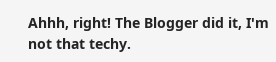Ahhh, right! The Blogger did it, I'm not that techy.